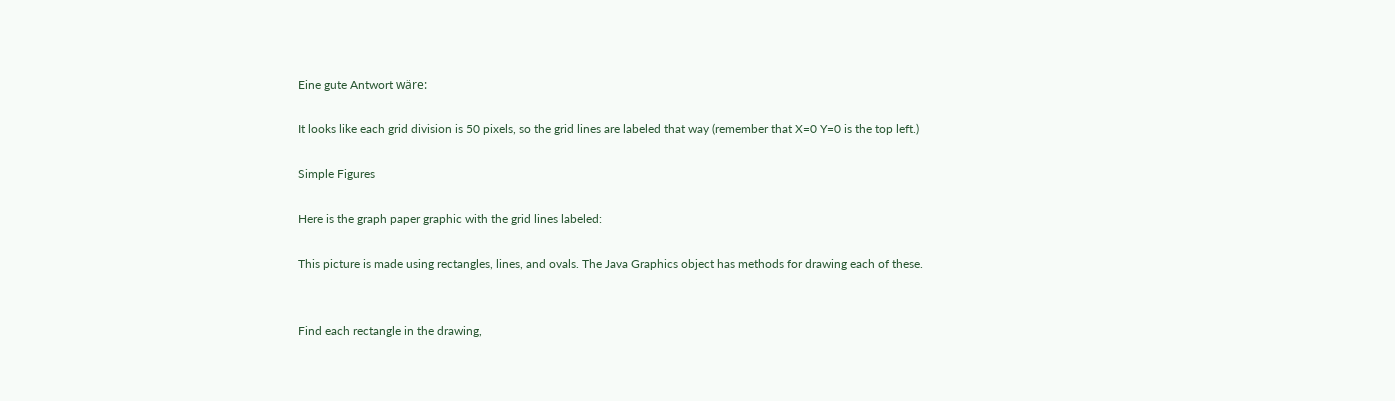Eine gute Antwort wäre:

It looks like each grid division is 50 pixels, so the grid lines are labeled that way (remember that X=0 Y=0 is the top left.)

Simple Figures

Here is the graph paper graphic with the grid lines labeled:

This picture is made using rectangles, lines, and ovals. The Java Graphics object has methods for drawing each of these.


Find each rectangle in the drawing,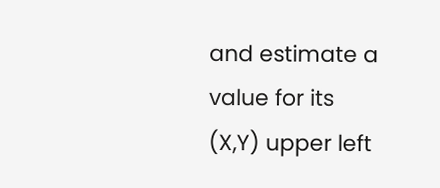and estimate a value for its (X,Y) upper left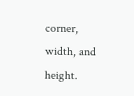corner, width, and height.